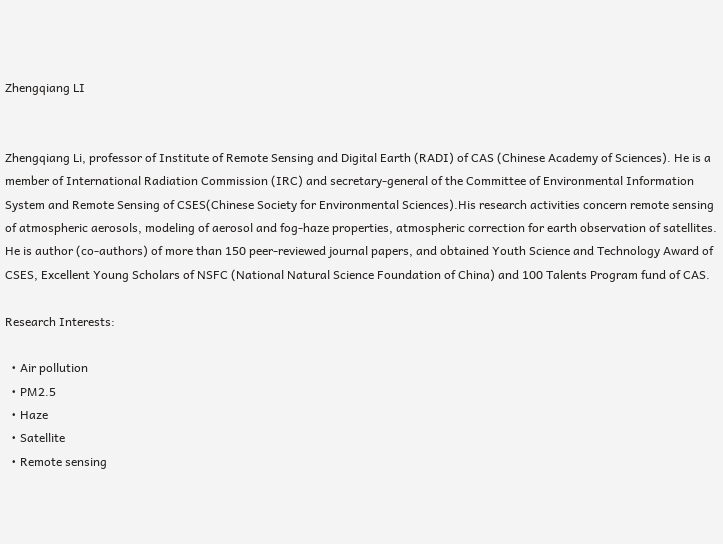Zhengqiang LI


Zhengqiang Li, professor of Institute of Remote Sensing and Digital Earth (RADI) of CAS (Chinese Academy of Sciences). He is a member of International Radiation Commission (IRC) and secretary-general of the Committee of Environmental Information System and Remote Sensing of CSES(Chinese Society for Environmental Sciences).His research activities concern remote sensing of atmospheric aerosols, modeling of aerosol and fog-haze properties, atmospheric correction for earth observation of satellites. He is author (co-authors) of more than 150 peer-reviewed journal papers, and obtained Youth Science and Technology Award of CSES, Excellent Young Scholars of NSFC (National Natural Science Foundation of China) and 100 Talents Program fund of CAS.

Research Interests:

  • Air pollution
  • PM2.5
  • Haze
  • Satellite
  • Remote sensing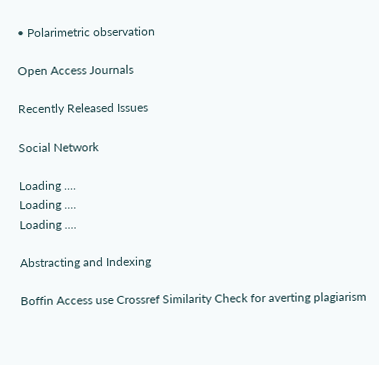• Polarimetric observation

Open Access Journals

Recently Released Issues

Social Network

Loading ....
Loading ....
Loading ....

Abstracting and Indexing

Boffin Access use Crossref Similarity Check for averting plagiarism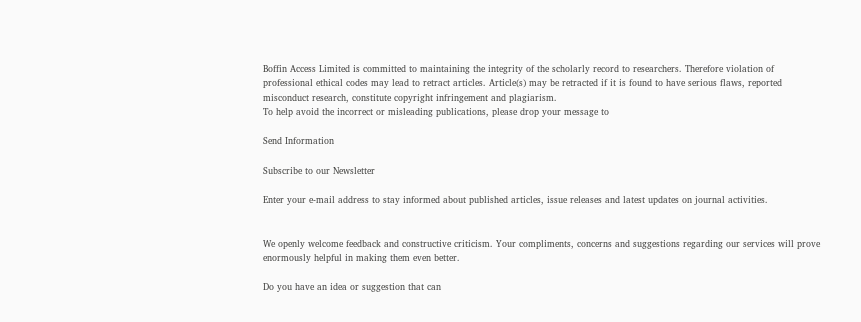Boffin Access Limited is committed to maintaining the integrity of the scholarly record to researchers. Therefore violation of professional ethical codes may lead to retract articles. Article(s) may be retracted if it is found to have serious flaws, reported misconduct research, constitute copyright infringement and plagiarism.
To help avoid the incorrect or misleading publications, please drop your message to

Send Information

Subscribe to our Newsletter

Enter your e-mail address to stay informed about published articles, issue releases and latest updates on journal activities.


We openly welcome feedback and constructive criticism. Your compliments, concerns and suggestions regarding our services will prove enormously helpful in making them even better.

Do you have an idea or suggestion that can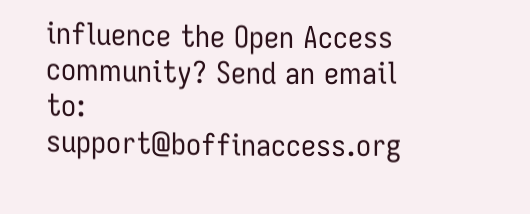influence the Open Access community? Send an email to: support@boffinaccess.org